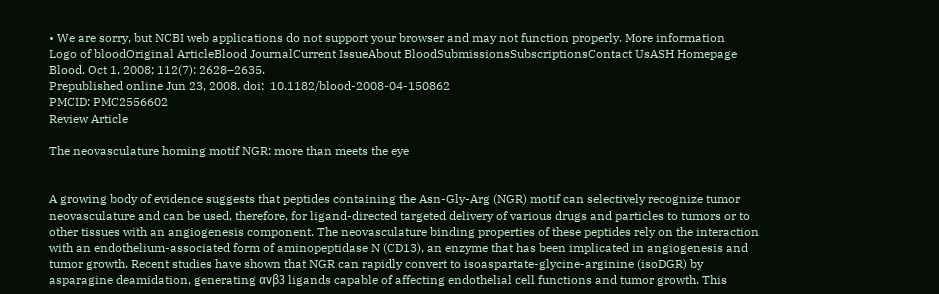• We are sorry, but NCBI web applications do not support your browser and may not function properly. More information
Logo of bloodOriginal ArticleBlood JournalCurrent IssueAbout BloodSubmissionsSubscriptionsContact UsASH Homepage
Blood. Oct 1, 2008; 112(7): 2628–2635.
Prepublished online Jun 23, 2008. doi:  10.1182/blood-2008-04-150862
PMCID: PMC2556602
Review Article

The neovasculature homing motif NGR: more than meets the eye


A growing body of evidence suggests that peptides containing the Asn-Gly-Arg (NGR) motif can selectively recognize tumor neovasculature and can be used, therefore, for ligand-directed targeted delivery of various drugs and particles to tumors or to other tissues with an angiogenesis component. The neovasculature binding properties of these peptides rely on the interaction with an endothelium-associated form of aminopeptidase N (CD13), an enzyme that has been implicated in angiogenesis and tumor growth. Recent studies have shown that NGR can rapidly convert to isoaspartate-glycine-arginine (isoDGR) by asparagine deamidation, generating αvβ3 ligands capable of affecting endothelial cell functions and tumor growth. This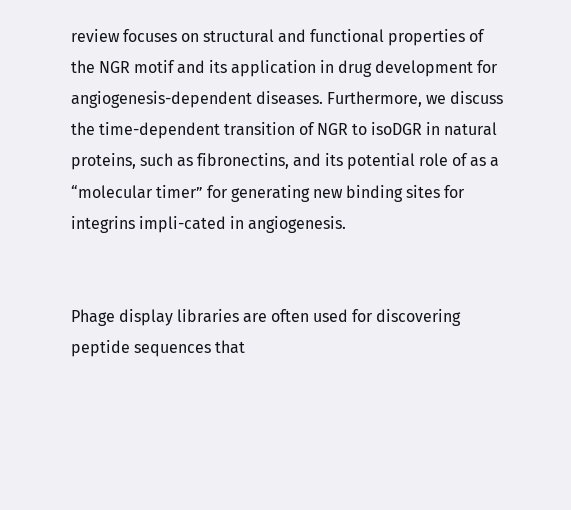review focuses on structural and functional properties of the NGR motif and its application in drug development for angiogenesis-dependent diseases. Furthermore, we discuss the time-dependent transition of NGR to isoDGR in natural proteins, such as fibronectins, and its potential role of as a “molecular timer” for generating new binding sites for integrins impli-cated in angiogenesis.


Phage display libraries are often used for discovering peptide sequences that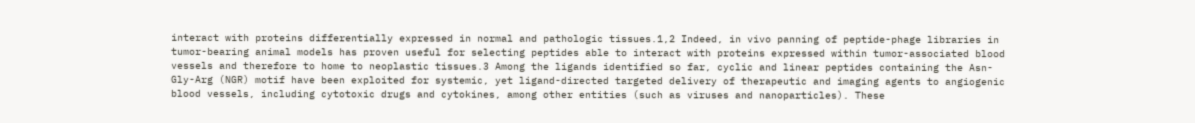interact with proteins differentially expressed in normal and pathologic tissues.1,2 Indeed, in vivo panning of peptide-phage libraries in tumor-bearing animal models has proven useful for selecting peptides able to interact with proteins expressed within tumor-associated blood vessels and therefore to home to neoplastic tissues.3 Among the ligands identified so far, cyclic and linear peptides containing the Asn-Gly-Arg (NGR) motif have been exploited for systemic, yet ligand-directed targeted delivery of therapeutic and imaging agents to angiogenic blood vessels, including cytotoxic drugs and cytokines, among other entities (such as viruses and nanoparticles). These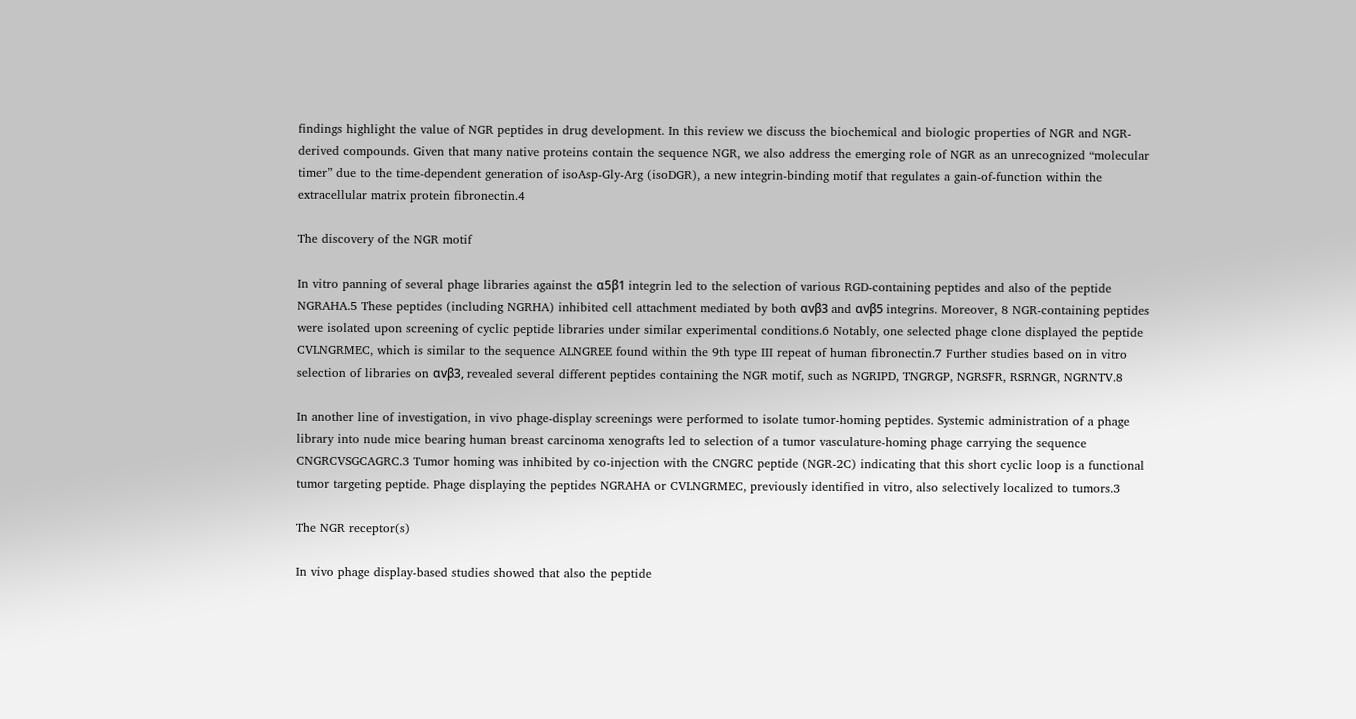findings highlight the value of NGR peptides in drug development. In this review we discuss the biochemical and biologic properties of NGR and NGR-derived compounds. Given that many native proteins contain the sequence NGR, we also address the emerging role of NGR as an unrecognized “molecular timer” due to the time-dependent generation of isoAsp-Gly-Arg (isoDGR), a new integrin-binding motif that regulates a gain-of-function within the extracellular matrix protein fibronectin.4

The discovery of the NGR motif

In vitro panning of several phage libraries against the α5β1 integrin led to the selection of various RGD-containing peptides and also of the peptide NGRAHA.5 These peptides (including NGRHA) inhibited cell attachment mediated by both αvβ3 and αvβ5 integrins. Moreover, 8 NGR-containing peptides were isolated upon screening of cyclic peptide libraries under similar experimental conditions.6 Notably, one selected phage clone displayed the peptide CVLNGRMEC, which is similar to the sequence ALNGREE found within the 9th type III repeat of human fibronectin.7 Further studies based on in vitro selection of libraries on αvβ3, revealed several different peptides containing the NGR motif, such as NGRIPD, TNGRGP, NGRSFR, RSRNGR, NGRNTV.8

In another line of investigation, in vivo phage-display screenings were performed to isolate tumor-homing peptides. Systemic administration of a phage library into nude mice bearing human breast carcinoma xenografts led to selection of a tumor vasculature-homing phage carrying the sequence CNGRCVSGCAGRC.3 Tumor homing was inhibited by co-injection with the CNGRC peptide (NGR-2C) indicating that this short cyclic loop is a functional tumor targeting peptide. Phage displaying the peptides NGRAHA or CVLNGRMEC, previously identified in vitro, also selectively localized to tumors.3

The NGR receptor(s)

In vivo phage display-based studies showed that also the peptide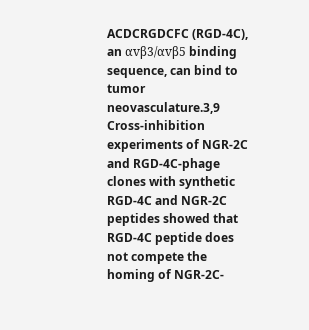ACDCRGDCFC (RGD-4C), an αvβ3/αvβ5 binding sequence, can bind to tumor neovasculature.3,9 Cross-inhibition experiments of NGR-2C and RGD-4C-phage clones with synthetic RGD-4C and NGR-2C peptides showed that RGD-4C peptide does not compete the homing of NGR-2C-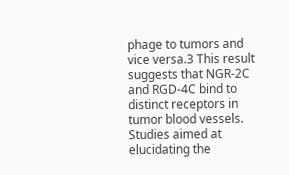phage to tumors and vice versa.3 This result suggests that NGR-2C and RGD-4C bind to distinct receptors in tumor blood vessels. Studies aimed at elucidating the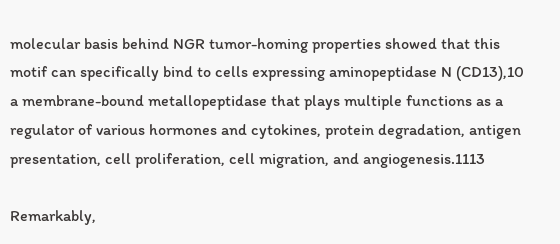molecular basis behind NGR tumor-homing properties showed that this motif can specifically bind to cells expressing aminopeptidase N (CD13),10 a membrane-bound metallopeptidase that plays multiple functions as a regulator of various hormones and cytokines, protein degradation, antigen presentation, cell proliferation, cell migration, and angiogenesis.1113

Remarkably,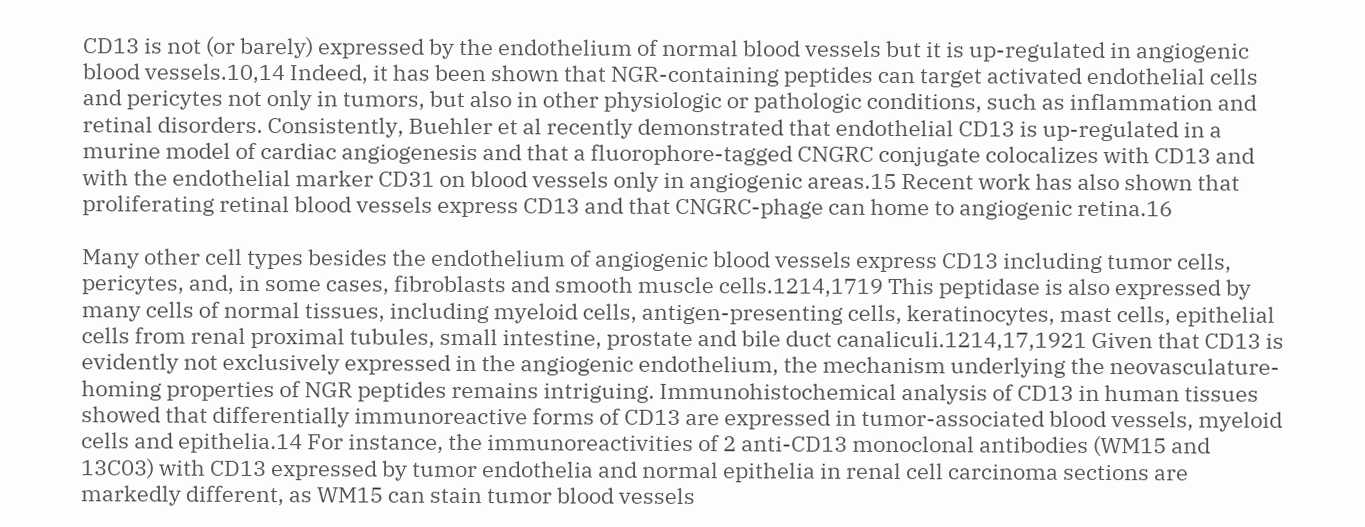CD13 is not (or barely) expressed by the endothelium of normal blood vessels but it is up-regulated in angiogenic blood vessels.10,14 Indeed, it has been shown that NGR-containing peptides can target activated endothelial cells and pericytes not only in tumors, but also in other physiologic or pathologic conditions, such as inflammation and retinal disorders. Consistently, Buehler et al recently demonstrated that endothelial CD13 is up-regulated in a murine model of cardiac angiogenesis and that a fluorophore-tagged CNGRC conjugate colocalizes with CD13 and with the endothelial marker CD31 on blood vessels only in angiogenic areas.15 Recent work has also shown that proliferating retinal blood vessels express CD13 and that CNGRC-phage can home to angiogenic retina.16

Many other cell types besides the endothelium of angiogenic blood vessels express CD13 including tumor cells, pericytes, and, in some cases, fibroblasts and smooth muscle cells.1214,1719 This peptidase is also expressed by many cells of normal tissues, including myeloid cells, antigen-presenting cells, keratinocytes, mast cells, epithelial cells from renal proximal tubules, small intestine, prostate and bile duct canaliculi.1214,17,1921 Given that CD13 is evidently not exclusively expressed in the angiogenic endothelium, the mechanism underlying the neovasculature-homing properties of NGR peptides remains intriguing. Immunohistochemical analysis of CD13 in human tissues showed that differentially immunoreactive forms of CD13 are expressed in tumor-associated blood vessels, myeloid cells and epithelia.14 For instance, the immunoreactivities of 2 anti-CD13 monoclonal antibodies (WM15 and 13C03) with CD13 expressed by tumor endothelia and normal epithelia in renal cell carcinoma sections are markedly different, as WM15 can stain tumor blood vessels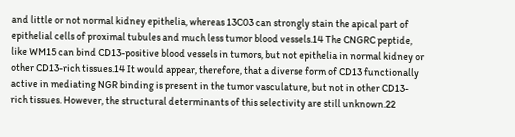and little or not normal kidney epithelia, whereas 13C03 can strongly stain the apical part of epithelial cells of proximal tubules and much less tumor blood vessels.14 The CNGRC peptide, like WM15 can bind CD13-positive blood vessels in tumors, but not epithelia in normal kidney or other CD13-rich tissues.14 It would appear, therefore, that a diverse form of CD13 functionally active in mediating NGR binding is present in the tumor vasculature, but not in other CD13-rich tissues. However, the structural determinants of this selectivity are still unknown.22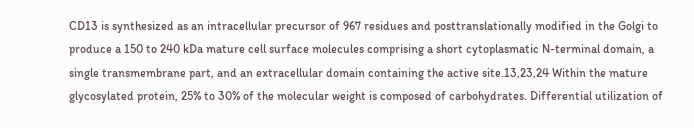CD13 is synthesized as an intracellular precursor of 967 residues and posttranslationally modified in the Golgi to produce a 150 to 240 kDa mature cell surface molecules comprising a short cytoplasmatic N-terminal domain, a single transmembrane part, and an extracellular domain containing the active site.13,23,24 Within the mature glycosylated protein, 25% to 30% of the molecular weight is composed of carbohydrates. Differential utilization of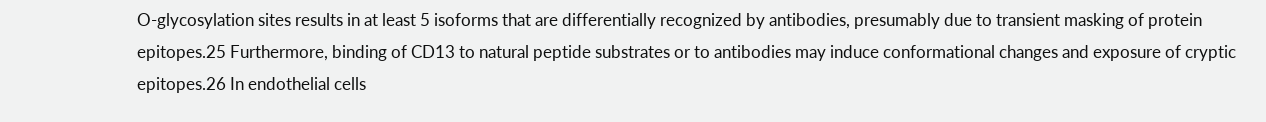O-glycosylation sites results in at least 5 isoforms that are differentially recognized by antibodies, presumably due to transient masking of protein epitopes.25 Furthermore, binding of CD13 to natural peptide substrates or to antibodies may induce conformational changes and exposure of cryptic epitopes.26 In endothelial cells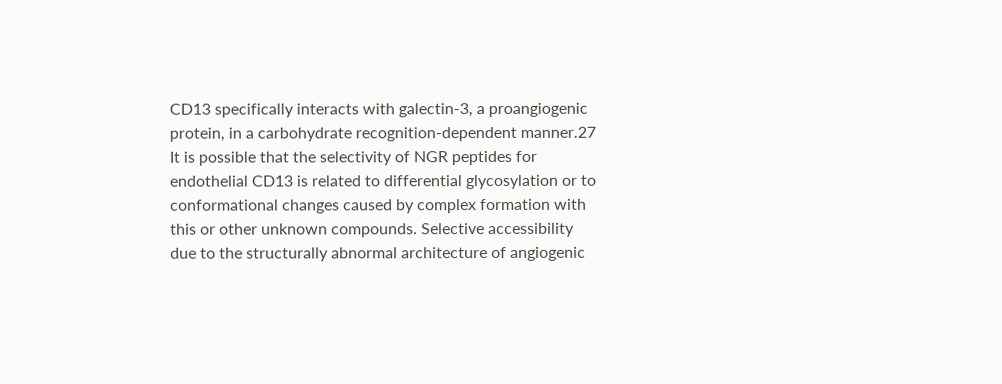CD13 specifically interacts with galectin-3, a proangiogenic protein, in a carbohydrate recognition-dependent manner.27 It is possible that the selectivity of NGR peptides for endothelial CD13 is related to differential glycosylation or to conformational changes caused by complex formation with this or other unknown compounds. Selective accessibility due to the structurally abnormal architecture of angiogenic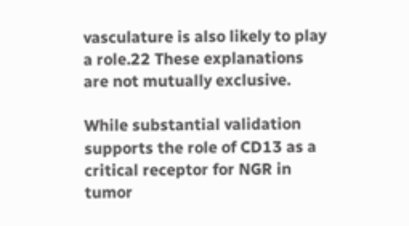vasculature is also likely to play a role.22 These explanations are not mutually exclusive.

While substantial validation supports the role of CD13 as a critical receptor for NGR in tumor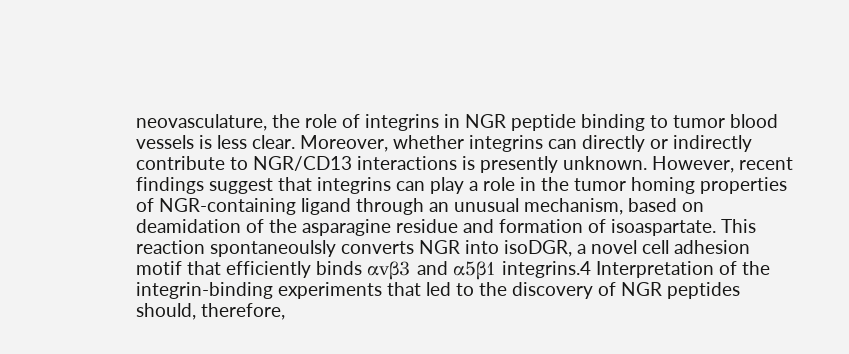neovasculature, the role of integrins in NGR peptide binding to tumor blood vessels is less clear. Moreover, whether integrins can directly or indirectly contribute to NGR/CD13 interactions is presently unknown. However, recent findings suggest that integrins can play a role in the tumor homing properties of NGR-containing ligand through an unusual mechanism, based on deamidation of the asparagine residue and formation of isoaspartate. This reaction spontaneoulsly converts NGR into isoDGR, a novel cell adhesion motif that efficiently binds αvβ3 and α5β1 integrins.4 Interpretation of the integrin-binding experiments that led to the discovery of NGR peptides should, therefore,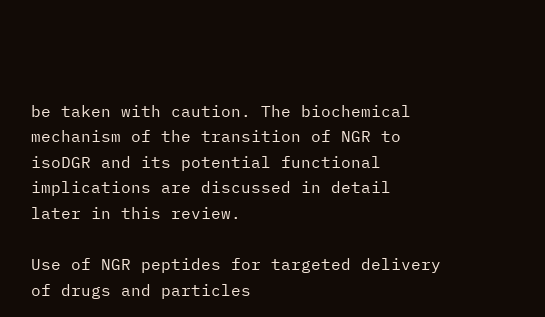be taken with caution. The biochemical mechanism of the transition of NGR to isoDGR and its potential functional implications are discussed in detail later in this review.

Use of NGR peptides for targeted delivery of drugs and particles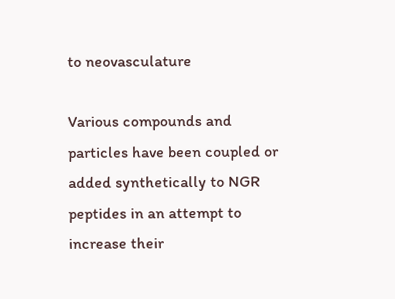to neovasculature

Various compounds and particles have been coupled or added synthetically to NGR peptides in an attempt to increase their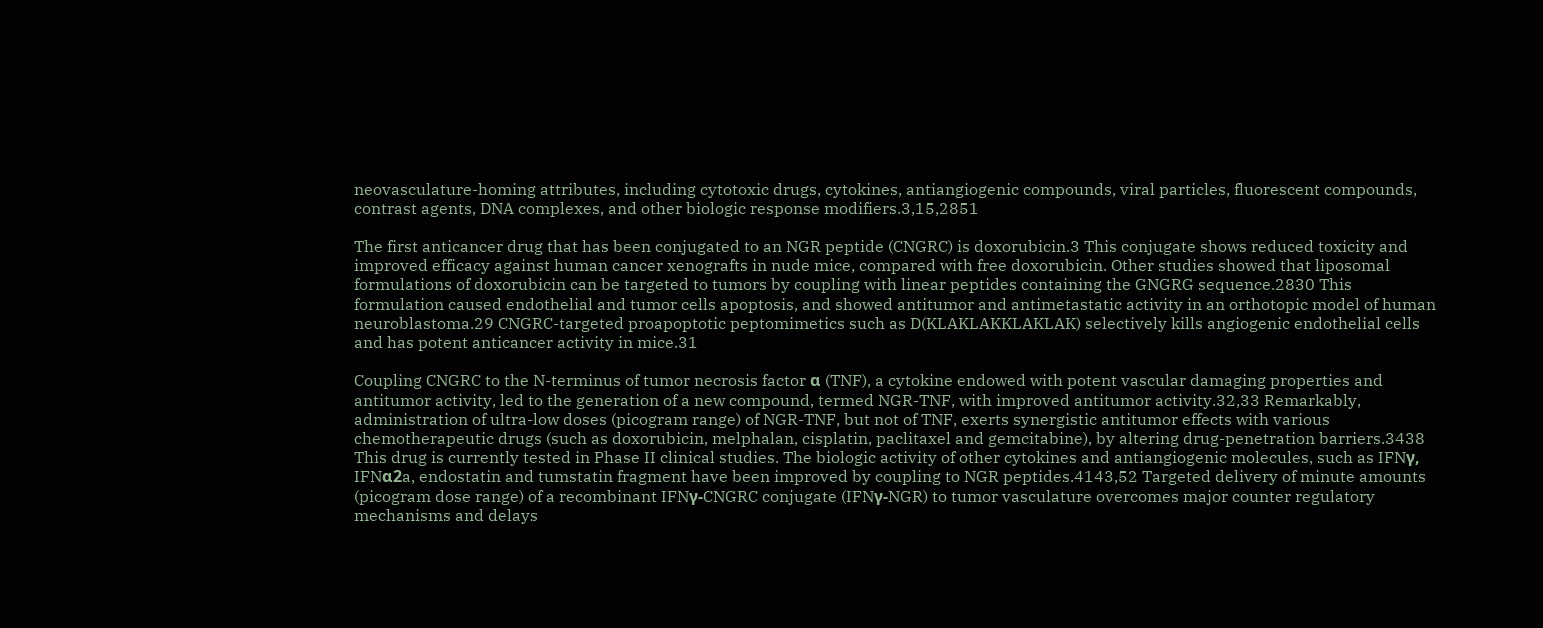neovasculature-homing attributes, including cytotoxic drugs, cytokines, antiangiogenic compounds, viral particles, fluorescent compounds, contrast agents, DNA complexes, and other biologic response modifiers.3,15,2851

The first anticancer drug that has been conjugated to an NGR peptide (CNGRC) is doxorubicin.3 This conjugate shows reduced toxicity and improved efficacy against human cancer xenografts in nude mice, compared with free doxorubicin. Other studies showed that liposomal formulations of doxorubicin can be targeted to tumors by coupling with linear peptides containing the GNGRG sequence.2830 This formulation caused endothelial and tumor cells apoptosis, and showed antitumor and antimetastatic activity in an orthotopic model of human neuroblastoma.29 CNGRC-targeted proapoptotic peptomimetics such as D(KLAKLAKKLAKLAK) selectively kills angiogenic endothelial cells and has potent anticancer activity in mice.31

Coupling CNGRC to the N-terminus of tumor necrosis factor α (TNF), a cytokine endowed with potent vascular damaging properties and antitumor activity, led to the generation of a new compound, termed NGR-TNF, with improved antitumor activity.32,33 Remarkably, administration of ultra-low doses (picogram range) of NGR-TNF, but not of TNF, exerts synergistic antitumor effects with various chemotherapeutic drugs (such as doxorubicin, melphalan, cisplatin, paclitaxel and gemcitabine), by altering drug-penetration barriers.3438 This drug is currently tested in Phase II clinical studies. The biologic activity of other cytokines and antiangiogenic molecules, such as IFNγ, IFNα2a, endostatin and tumstatin fragment have been improved by coupling to NGR peptides.4143,52 Targeted delivery of minute amounts (picogram dose range) of a recombinant IFNγ-CNGRC conjugate (IFNγ-NGR) to tumor vasculature overcomes major counter regulatory mechanisms and delays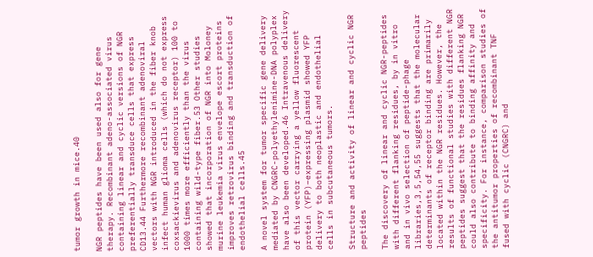tumor growth in mice.40

NGR peptides have been used also for gene therapy. Recombinant adeno-associated virus containing linear and cyclic versions of NGR preferentially transduce cells that express CD13.44 Furthermore recombinant adenoviral vectors with NGR introduced in the fiber knob infect human glioma cells (which do not express coxsackievirus and adenovirus receptor) 100 to 1000 times more efficiently than the virus containing wild-type fiber.53 Other studies showed that incorporation of NGR into Moloney murine leukemia virus envelope escort proteins improves retrovirus binding and transduction of endothelial cells.45

A novel system for tumor specific gene delivery mediated by CNGRC-polyethylenimine-DNA polyplex have also been developed.46 Intravenous delivery of this vector carrying a yellow fluorescent protein (YFP)–expressing plasmid showed YFP delivery to both neoplastic and endothelial cells in subcutaneous tumors.

Structure and activity of linear and cyclic NGR peptides

The discovery of linear and cyclic NGR-peptides with different flanking residues, by in vitro and in vivo selection of peptide-phage libraries,3,5,54,55 suggests that the molecular determinants of receptor binding are primarily located within the NGR residues. However, the results of functional studies with different NGR peptides suggest that the residues flanking NGR could also contribute to binding affinity and specificity. For instance, comparison studies of the antitumor properties of recombinant TNF fused with cyclic (CNGRC) and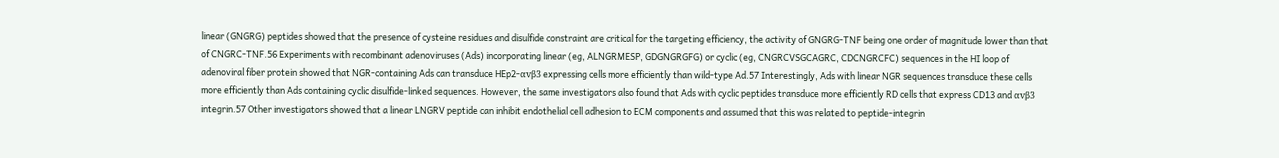linear (GNGRG) peptides showed that the presence of cysteine residues and disulfide constraint are critical for the targeting efficiency, the activity of GNGRG-TNF being one order of magnitude lower than that of CNGRC-TNF.56 Experiments with recombinant adenoviruses (Ads) incorporating linear (eg, ALNGRMESP, GDGNGRGFG) or cyclic (eg, CNGRCVSGCAGRC, CDCNGRCFC) sequences in the HI loop of adenoviral fiber protein showed that NGR-containing Ads can transduce HEp2-αvβ3 expressing cells more efficiently than wild-type Ad.57 Interestingly, Ads with linear NGR sequences transduce these cells more efficiently than Ads containing cyclic disulfide-linked sequences. However, the same investigators also found that Ads with cyclic peptides transduce more efficiently RD cells that express CD13 and αvβ3 integrin.57 Other investigators showed that a linear LNGRV peptide can inhibit endothelial cell adhesion to ECM components and assumed that this was related to peptide-integrin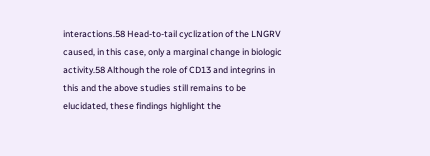interactions.58 Head-to-tail cyclization of the LNGRV caused, in this case, only a marginal change in biologic activity.58 Although the role of CD13 and integrins in this and the above studies still remains to be elucidated, these findings highlight the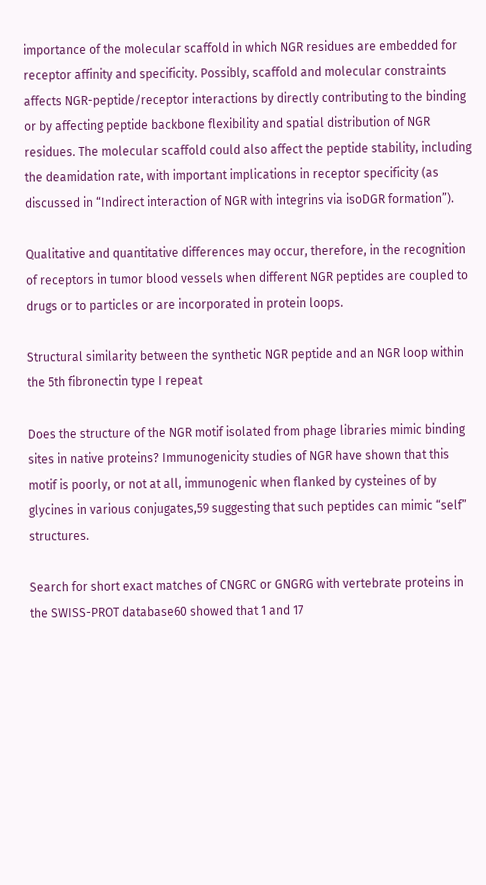importance of the molecular scaffold in which NGR residues are embedded for receptor affinity and specificity. Possibly, scaffold and molecular constraints affects NGR-peptide/receptor interactions by directly contributing to the binding or by affecting peptide backbone flexibility and spatial distribution of NGR residues. The molecular scaffold could also affect the peptide stability, including the deamidation rate, with important implications in receptor specificity (as discussed in “Indirect interaction of NGR with integrins via isoDGR formation”).

Qualitative and quantitative differences may occur, therefore, in the recognition of receptors in tumor blood vessels when different NGR peptides are coupled to drugs or to particles or are incorporated in protein loops.

Structural similarity between the synthetic NGR peptide and an NGR loop within the 5th fibronectin type I repeat

Does the structure of the NGR motif isolated from phage libraries mimic binding sites in native proteins? Immunogenicity studies of NGR have shown that this motif is poorly, or not at all, immunogenic when flanked by cysteines of by glycines in various conjugates,59 suggesting that such peptides can mimic “self” structures.

Search for short exact matches of CNGRC or GNGRG with vertebrate proteins in the SWISS-PROT database60 showed that 1 and 17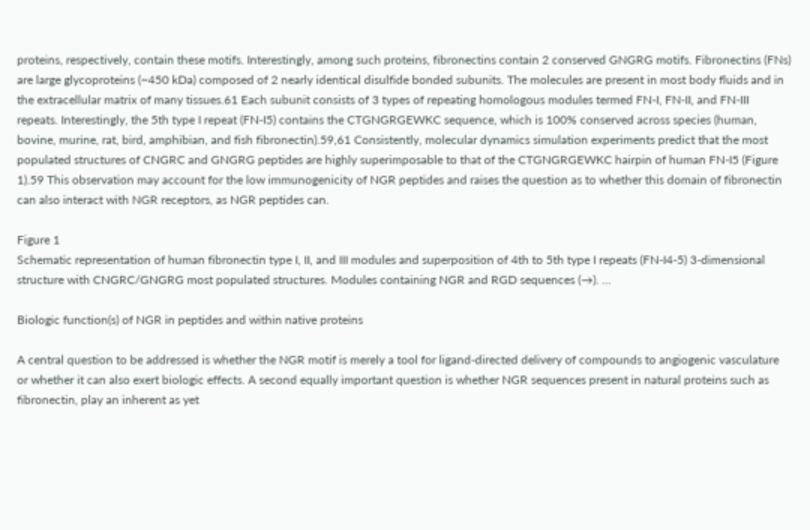proteins, respectively, contain these motifs. Interestingly, among such proteins, fibronectins contain 2 conserved GNGRG motifs. Fibronectins (FNs) are large glycoproteins (~450 kDa) composed of 2 nearly identical disulfide bonded subunits. The molecules are present in most body fluids and in the extracellular matrix of many tissues.61 Each subunit consists of 3 types of repeating homologous modules termed FN-I, FN-II, and FN-III repeats. Interestingly, the 5th type I repeat (FN-I5) contains the CTGNGRGEWKC sequence, which is 100% conserved across species (human, bovine, murine, rat, bird, amphibian, and fish fibronectin).59,61 Consistently, molecular dynamics simulation experiments predict that the most populated structures of CNGRC and GNGRG peptides are highly superimposable to that of the CTGNGRGEWKC hairpin of human FN-I5 (Figure 1).59 This observation may account for the low immunogenicity of NGR peptides and raises the question as to whether this domain of fibronectin can also interact with NGR receptors, as NGR peptides can.

Figure 1
Schematic representation of human fibronectin type I, II, and III modules and superposition of 4th to 5th type I repeats (FN-I4-5) 3-dimensional structure with CNGRC/GNGRG most populated structures. Modules containing NGR and RGD sequences (→). ...

Biologic function(s) of NGR in peptides and within native proteins

A central question to be addressed is whether the NGR motif is merely a tool for ligand-directed delivery of compounds to angiogenic vasculature or whether it can also exert biologic effects. A second equally important question is whether NGR sequences present in natural proteins such as fibronectin, play an inherent as yet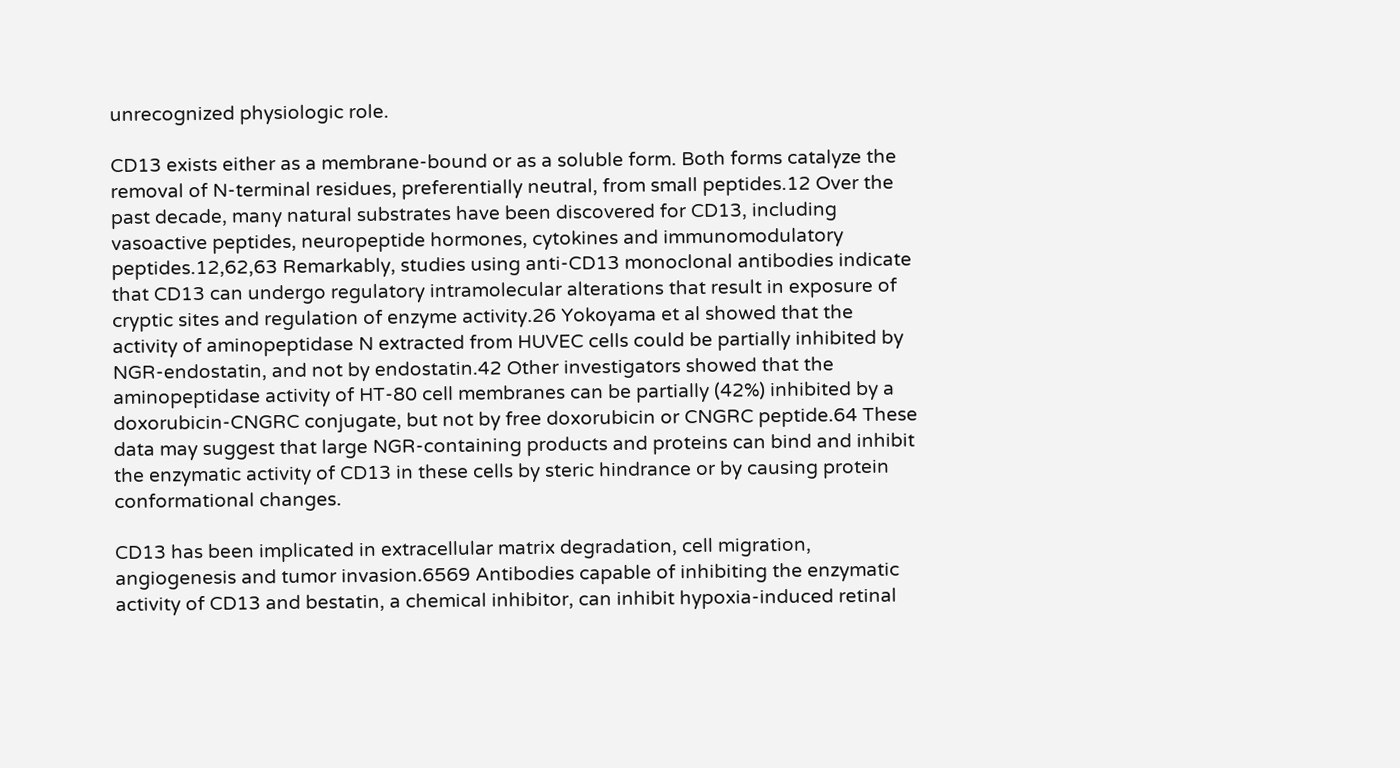unrecognized physiologic role.

CD13 exists either as a membrane-bound or as a soluble form. Both forms catalyze the removal of N-terminal residues, preferentially neutral, from small peptides.12 Over the past decade, many natural substrates have been discovered for CD13, including vasoactive peptides, neuropeptide hormones, cytokines and immunomodulatory peptides.12,62,63 Remarkably, studies using anti-CD13 monoclonal antibodies indicate that CD13 can undergo regulatory intramolecular alterations that result in exposure of cryptic sites and regulation of enzyme activity.26 Yokoyama et al showed that the activity of aminopeptidase N extracted from HUVEC cells could be partially inhibited by NGR-endostatin, and not by endostatin.42 Other investigators showed that the aminopeptidase activity of HT-80 cell membranes can be partially (42%) inhibited by a doxorubicin-CNGRC conjugate, but not by free doxorubicin or CNGRC peptide.64 These data may suggest that large NGR-containing products and proteins can bind and inhibit the enzymatic activity of CD13 in these cells by steric hindrance or by causing protein conformational changes.

CD13 has been implicated in extracellular matrix degradation, cell migration, angiogenesis and tumor invasion.6569 Antibodies capable of inhibiting the enzymatic activity of CD13 and bestatin, a chemical inhibitor, can inhibit hypoxia-induced retinal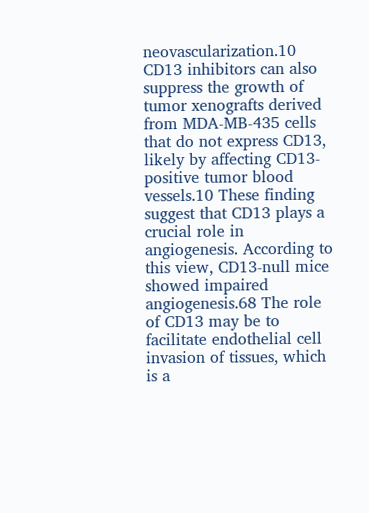neovascularization.10 CD13 inhibitors can also suppress the growth of tumor xenografts derived from MDA-MB-435 cells that do not express CD13, likely by affecting CD13-positive tumor blood vessels.10 These finding suggest that CD13 plays a crucial role in angiogenesis. According to this view, CD13-null mice showed impaired angiogenesis.68 The role of CD13 may be to facilitate endothelial cell invasion of tissues, which is a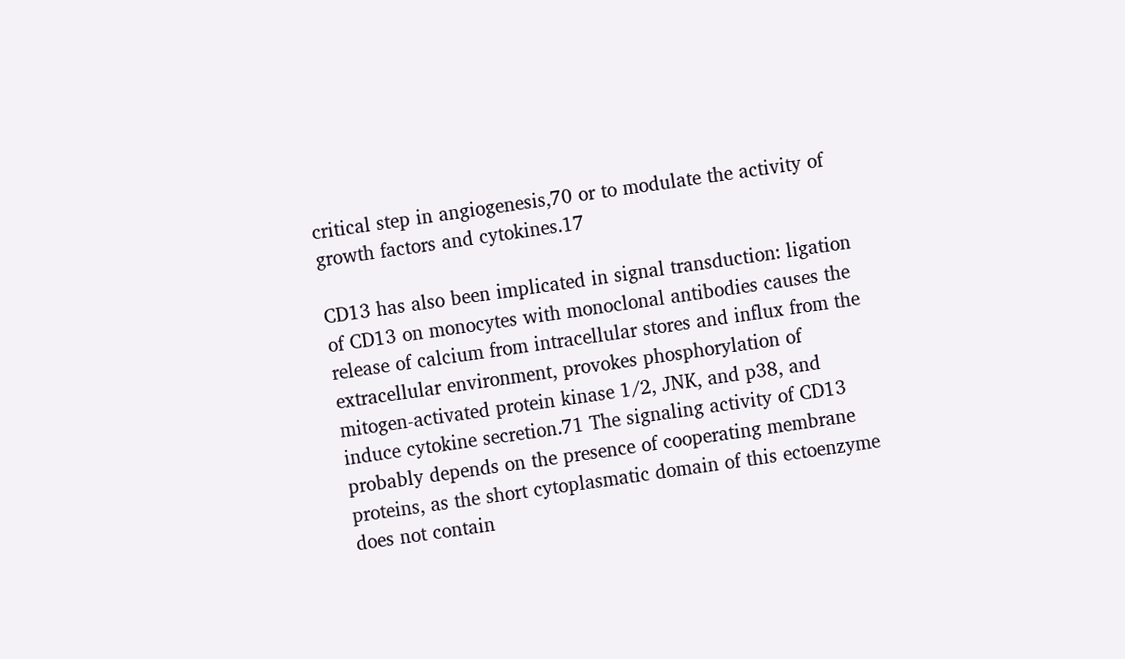critical step in angiogenesis,70 or to modulate the activity of growth factors and cytokines.17

CD13 has also been implicated in signal transduction: ligation of CD13 on monocytes with monoclonal antibodies causes the release of calcium from intracellular stores and influx from the extracellular environment, provokes phosphorylation of mitogen-activated protein kinase 1/2, JNK, and p38, and induce cytokine secretion.71 The signaling activity of CD13 probably depends on the presence of cooperating membrane proteins, as the short cytoplasmatic domain of this ectoenzyme does not contain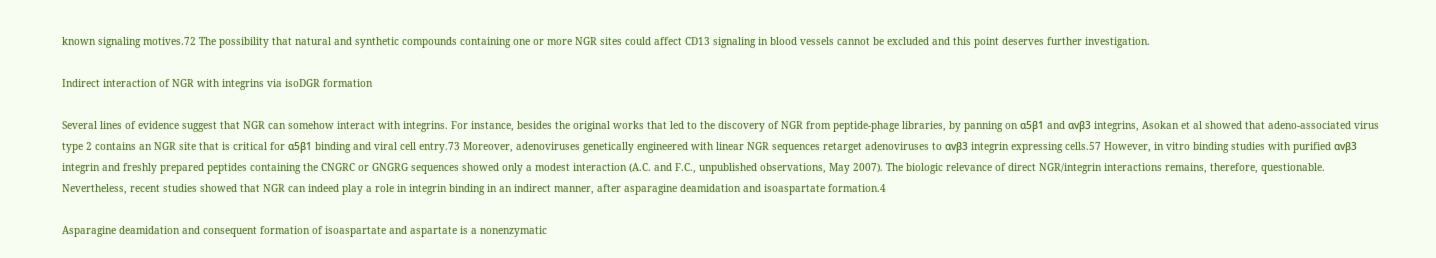known signaling motives.72 The possibility that natural and synthetic compounds containing one or more NGR sites could affect CD13 signaling in blood vessels cannot be excluded and this point deserves further investigation.

Indirect interaction of NGR with integrins via isoDGR formation

Several lines of evidence suggest that NGR can somehow interact with integrins. For instance, besides the original works that led to the discovery of NGR from peptide-phage libraries, by panning on α5β1 and αvβ3 integrins, Asokan et al showed that adeno-associated virus type 2 contains an NGR site that is critical for α5β1 binding and viral cell entry.73 Moreover, adenoviruses genetically engineered with linear NGR sequences retarget adenoviruses to αvβ3 integrin expressing cells.57 However, in vitro binding studies with purified αvβ3 integrin and freshly prepared peptides containing the CNGRC or GNGRG sequences showed only a modest interaction (A.C. and F.C., unpublished observations, May 2007). The biologic relevance of direct NGR/integrin interactions remains, therefore, questionable. Nevertheless, recent studies showed that NGR can indeed play a role in integrin binding in an indirect manner, after asparagine deamidation and isoaspartate formation.4

Asparagine deamidation and consequent formation of isoaspartate and aspartate is a nonenzymatic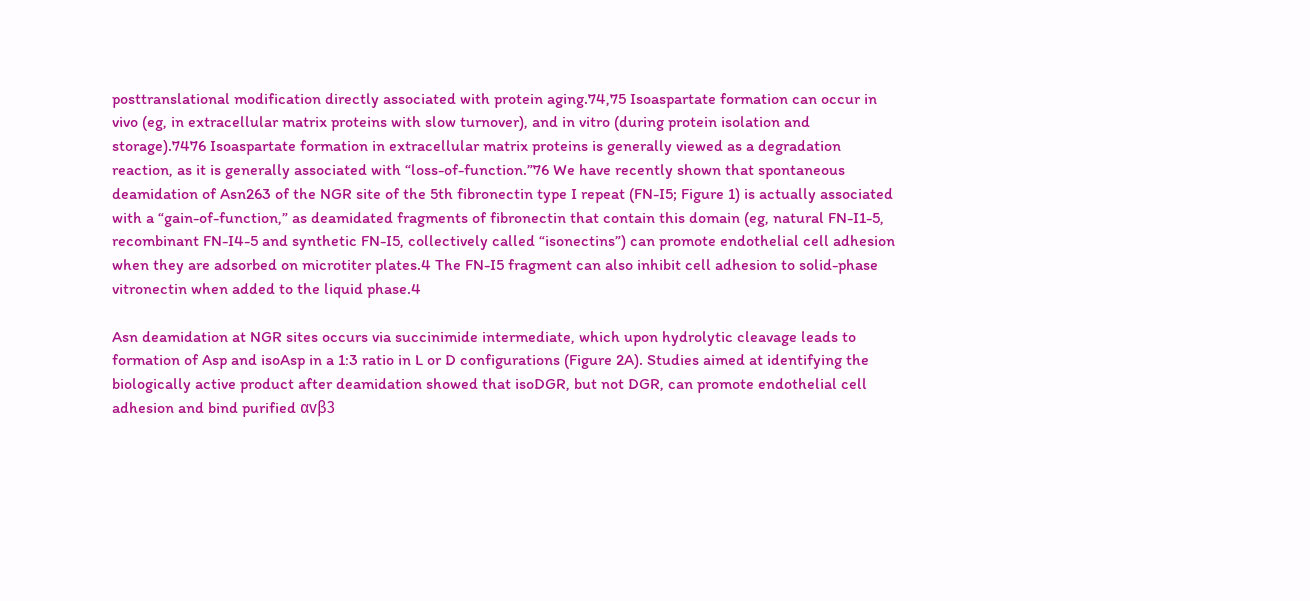posttranslational modification directly associated with protein aging.74,75 Isoaspartate formation can occur in vivo (eg, in extracellular matrix proteins with slow turnover), and in vitro (during protein isolation and storage).7476 Isoaspartate formation in extracellular matrix proteins is generally viewed as a degradation reaction, as it is generally associated with “loss-of-function.”76 We have recently shown that spontaneous deamidation of Asn263 of the NGR site of the 5th fibronectin type I repeat (FN-I5; Figure 1) is actually associated with a “gain-of-function,” as deamidated fragments of fibronectin that contain this domain (eg, natural FN-I1-5, recombinant FN-I4-5 and synthetic FN-I5, collectively called “isonectins”) can promote endothelial cell adhesion when they are adsorbed on microtiter plates.4 The FN-I5 fragment can also inhibit cell adhesion to solid-phase vitronectin when added to the liquid phase.4

Asn deamidation at NGR sites occurs via succinimide intermediate, which upon hydrolytic cleavage leads to formation of Asp and isoAsp in a 1:3 ratio in L or D configurations (Figure 2A). Studies aimed at identifying the biologically active product after deamidation showed that isoDGR, but not DGR, can promote endothelial cell adhesion and bind purified αvβ3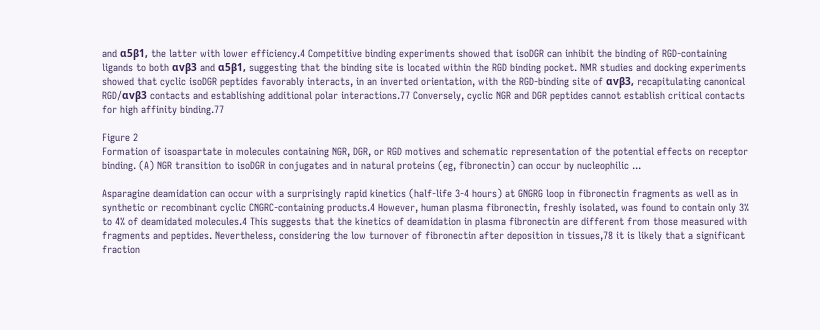and α5β1, the latter with lower efficiency.4 Competitive binding experiments showed that isoDGR can inhibit the binding of RGD-containing ligands to both αvβ3 and α5β1, suggesting that the binding site is located within the RGD binding pocket. NMR studies and docking experiments showed that cyclic isoDGR peptides favorably interacts, in an inverted orientation, with the RGD-binding site of αvβ3, recapitulating canonical RGD/αvβ3 contacts and establishing additional polar interactions.77 Conversely, cyclic NGR and DGR peptides cannot establish critical contacts for high affinity binding.77

Figure 2
Formation of isoaspartate in molecules containing NGR, DGR, or RGD motives and schematic representation of the potential effects on receptor binding. (A) NGR transition to isoDGR in conjugates and in natural proteins (eg, fibronectin) can occur by nucleophilic ...

Asparagine deamidation can occur with a surprisingly rapid kinetics (half-life 3-4 hours) at GNGRG loop in fibronectin fragments as well as in synthetic or recombinant cyclic CNGRC-containing products.4 However, human plasma fibronectin, freshly isolated, was found to contain only 3% to 4% of deamidated molecules.4 This suggests that the kinetics of deamidation in plasma fibronectin are different from those measured with fragments and peptides. Nevertheless, considering the low turnover of fibronectin after deposition in tissues,78 it is likely that a significant fraction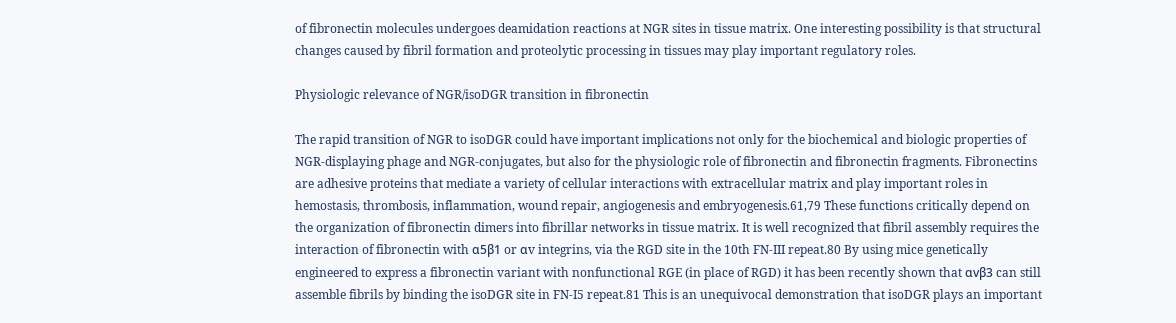of fibronectin molecules undergoes deamidation reactions at NGR sites in tissue matrix. One interesting possibility is that structural changes caused by fibril formation and proteolytic processing in tissues may play important regulatory roles.

Physiologic relevance of NGR/isoDGR transition in fibronectin

The rapid transition of NGR to isoDGR could have important implications not only for the biochemical and biologic properties of NGR-displaying phage and NGR-conjugates, but also for the physiologic role of fibronectin and fibronectin fragments. Fibronectins are adhesive proteins that mediate a variety of cellular interactions with extracellular matrix and play important roles in hemostasis, thrombosis, inflammation, wound repair, angiogenesis and embryogenesis.61,79 These functions critically depend on the organization of fibronectin dimers into fibrillar networks in tissue matrix. It is well recognized that fibril assembly requires the interaction of fibronectin with α5β1 or αv integrins, via the RGD site in the 10th FN-III repeat.80 By using mice genetically engineered to express a fibronectin variant with nonfunctional RGE (in place of RGD) it has been recently shown that αvβ3 can still assemble fibrils by binding the isoDGR site in FN-I5 repeat.81 This is an unequivocal demonstration that isoDGR plays an important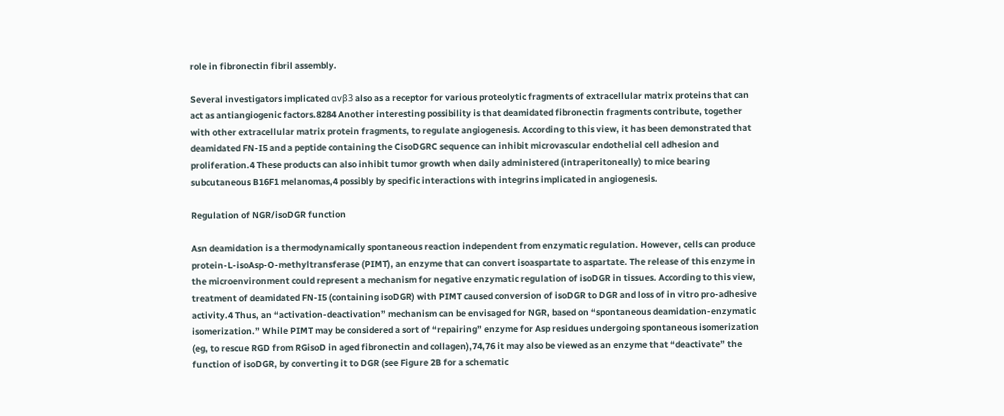role in fibronectin fibril assembly.

Several investigators implicated αvβ3 also as a receptor for various proteolytic fragments of extracellular matrix proteins that can act as antiangiogenic factors.8284 Another interesting possibility is that deamidated fibronectin fragments contribute, together with other extracellular matrix protein fragments, to regulate angiogenesis. According to this view, it has been demonstrated that deamidated FN-I5 and a peptide containing the CisoDGRC sequence can inhibit microvascular endothelial cell adhesion and proliferation.4 These products can also inhibit tumor growth when daily administered (intraperitoneally) to mice bearing subcutaneous B16F1 melanomas,4 possibly by specific interactions with integrins implicated in angiogenesis.

Regulation of NGR/isoDGR function

Asn deamidation is a thermodynamically spontaneous reaction independent from enzymatic regulation. However, cells can produce protein-L-isoAsp-O-methyltransferase (PIMT), an enzyme that can convert isoaspartate to aspartate. The release of this enzyme in the microenvironment could represent a mechanism for negative enzymatic regulation of isoDGR in tissues. According to this view, treatment of deamidated FN-I5 (containing isoDGR) with PIMT caused conversion of isoDGR to DGR and loss of in vitro pro-adhesive activity.4 Thus, an “activation-deactivation” mechanism can be envisaged for NGR, based on “spontaneous deamidation-enzymatic isomerization.” While PIMT may be considered a sort of “repairing” enzyme for Asp residues undergoing spontaneous isomerization (eg, to rescue RGD from RGisoD in aged fibronectin and collagen),74,76 it may also be viewed as an enzyme that “deactivate” the function of isoDGR, by converting it to DGR (see Figure 2B for a schematic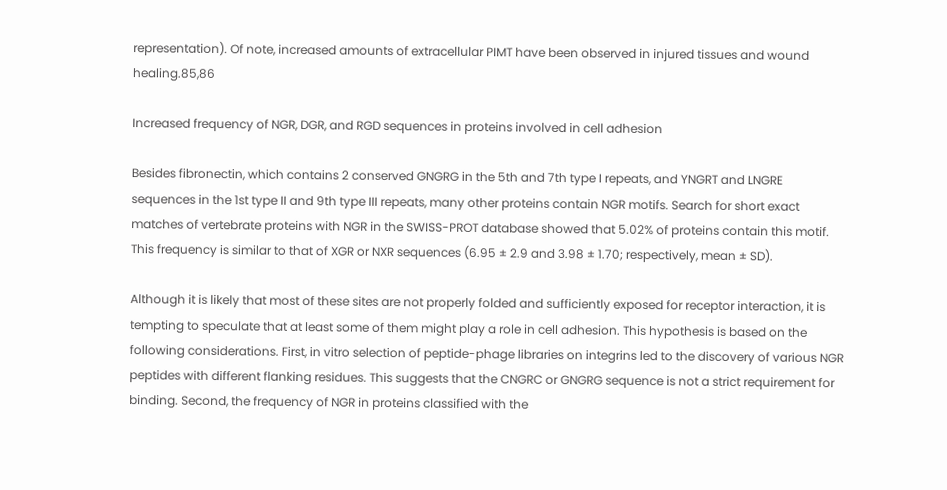representation). Of note, increased amounts of extracellular PIMT have been observed in injured tissues and wound healing.85,86

Increased frequency of NGR, DGR, and RGD sequences in proteins involved in cell adhesion

Besides fibronectin, which contains 2 conserved GNGRG in the 5th and 7th type I repeats, and YNGRT and LNGRE sequences in the 1st type II and 9th type III repeats, many other proteins contain NGR motifs. Search for short exact matches of vertebrate proteins with NGR in the SWISS-PROT database showed that 5.02% of proteins contain this motif. This frequency is similar to that of XGR or NXR sequences (6.95 ± 2.9 and 3.98 ± 1.70; respectively, mean ± SD).

Although it is likely that most of these sites are not properly folded and sufficiently exposed for receptor interaction, it is tempting to speculate that at least some of them might play a role in cell adhesion. This hypothesis is based on the following considerations. First, in vitro selection of peptide-phage libraries on integrins led to the discovery of various NGR peptides with different flanking residues. This suggests that the CNGRC or GNGRG sequence is not a strict requirement for binding. Second, the frequency of NGR in proteins classified with the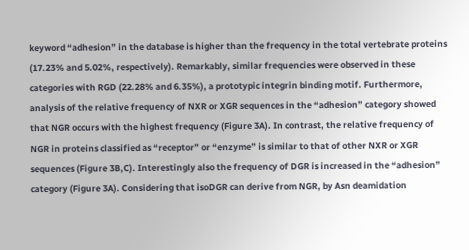keyword “adhesion” in the database is higher than the frequency in the total vertebrate proteins (17.23% and 5.02%, respectively). Remarkably, similar frequencies were observed in these categories with RGD (22.28% and 6.35%), a prototypic integrin binding motif. Furthermore, analysis of the relative frequency of NXR or XGR sequences in the “adhesion” category showed that NGR occurs with the highest frequency (Figure 3A). In contrast, the relative frequency of NGR in proteins classified as “receptor” or “enzyme” is similar to that of other NXR or XGR sequences (Figure 3B,C). Interestingly also the frequency of DGR is increased in the “adhesion” category (Figure 3A). Considering that isoDGR can derive from NGR, by Asn deamidation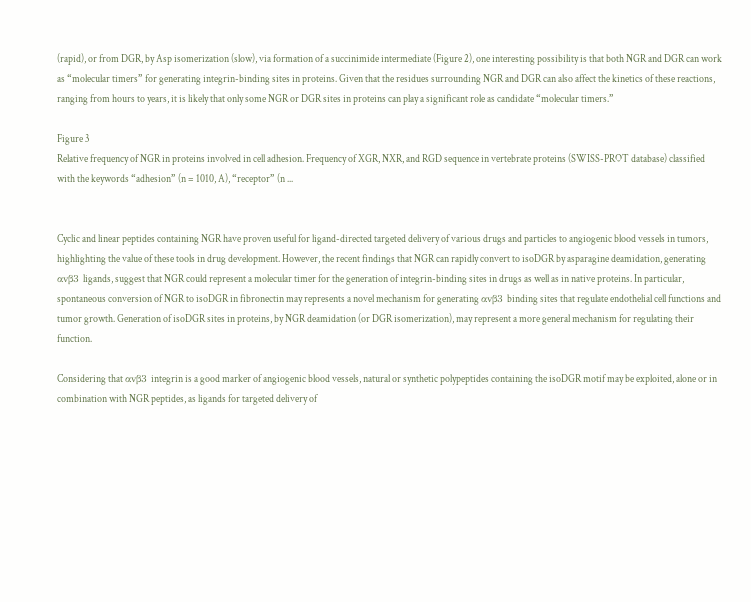(rapid), or from DGR, by Asp isomerization (slow), via formation of a succinimide intermediate (Figure 2), one interesting possibility is that both NGR and DGR can work as “molecular timers” for generating integrin-binding sites in proteins. Given that the residues surrounding NGR and DGR can also affect the kinetics of these reactions, ranging from hours to years, it is likely that only some NGR or DGR sites in proteins can play a significant role as candidate “molecular timers.”

Figure 3
Relative frequency of NGR in proteins involved in cell adhesion. Frequency of XGR, NXR, and RGD sequence in vertebrate proteins (SWISS-PROT database) classified with the keywords “adhesion” (n = 1010, A), “receptor” (n ...


Cyclic and linear peptides containing NGR have proven useful for ligand-directed targeted delivery of various drugs and particles to angiogenic blood vessels in tumors, highlighting the value of these tools in drug development. However, the recent findings that NGR can rapidly convert to isoDGR by asparagine deamidation, generating αvβ3 ligands, suggest that NGR could represent a molecular timer for the generation of integrin-binding sites in drugs as well as in native proteins. In particular, spontaneous conversion of NGR to isoDGR in fibronectin may represents a novel mechanism for generating αvβ3 binding sites that regulate endothelial cell functions and tumor growth. Generation of isoDGR sites in proteins, by NGR deamidation (or DGR isomerization), may represent a more general mechanism for regulating their function.

Considering that αvβ3 integrin is a good marker of angiogenic blood vessels, natural or synthetic polypeptides containing the isoDGR motif may be exploited, alone or in combination with NGR peptides, as ligands for targeted delivery of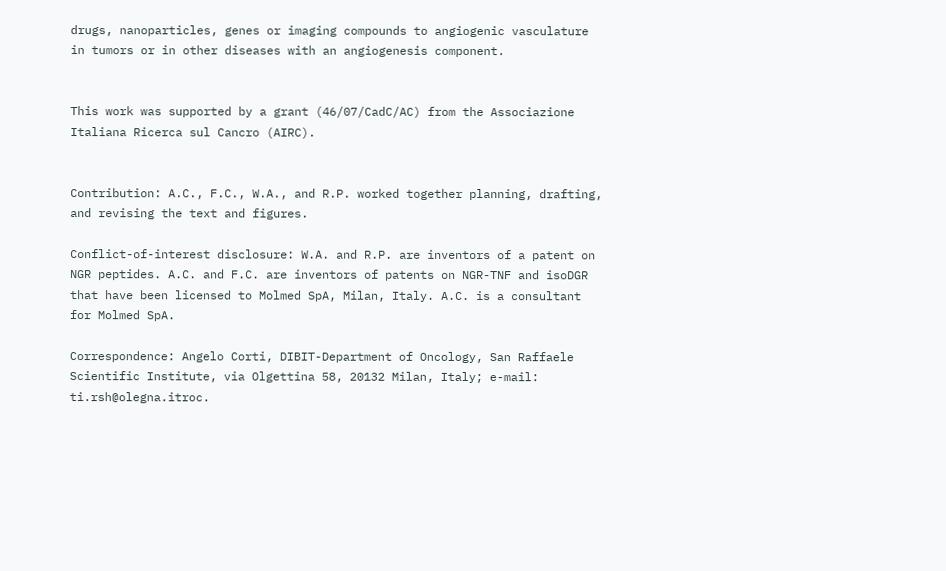drugs, nanoparticles, genes or imaging compounds to angiogenic vasculature in tumors or in other diseases with an angiogenesis component.


This work was supported by a grant (46/07/CadC/AC) from the Associazione Italiana Ricerca sul Cancro (AIRC).


Contribution: A.C., F.C., W.A., and R.P. worked together planning, drafting, and revising the text and figures.

Conflict-of-interest disclosure: W.A. and R.P. are inventors of a patent on NGR peptides. A.C. and F.C. are inventors of patents on NGR-TNF and isoDGR that have been licensed to Molmed SpA, Milan, Italy. A.C. is a consultant for Molmed SpA.

Correspondence: Angelo Corti, DIBIT-Department of Oncology, San Raffaele Scientific Institute, via Olgettina 58, 20132 Milan, Italy; e-mail: ti.rsh@olegna.itroc.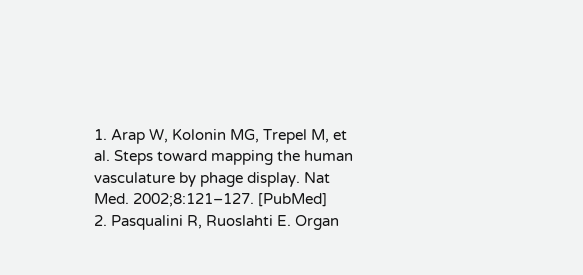1. Arap W, Kolonin MG, Trepel M, et al. Steps toward mapping the human vasculature by phage display. Nat Med. 2002;8:121–127. [PubMed]
2. Pasqualini R, Ruoslahti E. Organ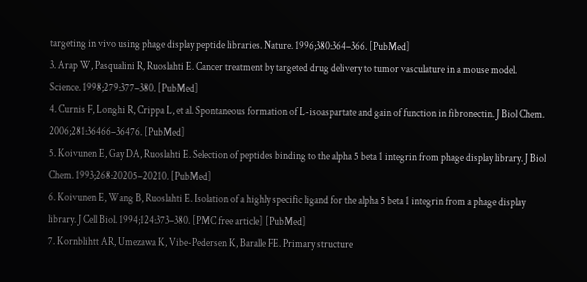targeting in vivo using phage display peptide libraries. Nature. 1996;380:364–366. [PubMed]
3. Arap W, Pasqualini R, Ruoslahti E. Cancer treatment by targeted drug delivery to tumor vasculature in a mouse model. Science. 1998;279:377–380. [PubMed]
4. Curnis F, Longhi R, Crippa L, et al. Spontaneous formation of L-isoaspartate and gain of function in fibronectin. J Biol Chem. 2006;281:36466–36476. [PubMed]
5. Koivunen E, Gay DA, Ruoslahti E. Selection of peptides binding to the alpha 5 beta 1 integrin from phage display library. J Biol Chem. 1993;268:20205–20210. [PubMed]
6. Koivunen E, Wang B, Ruoslahti E. Isolation of a highly specific ligand for the alpha 5 beta 1 integrin from a phage display library. J Cell Biol. 1994;124:373–380. [PMC free article] [PubMed]
7. Kornblihtt AR, Umezawa K, Vibe-Pedersen K, Baralle FE. Primary structure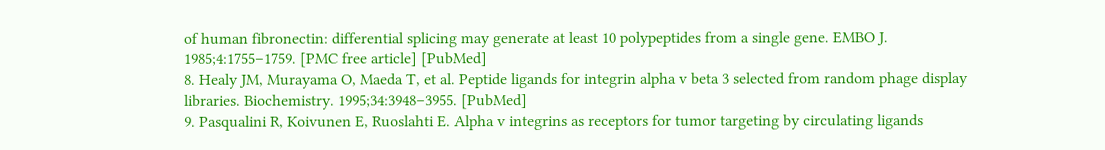of human fibronectin: differential splicing may generate at least 10 polypeptides from a single gene. EMBO J. 1985;4:1755–1759. [PMC free article] [PubMed]
8. Healy JM, Murayama O, Maeda T, et al. Peptide ligands for integrin alpha v beta 3 selected from random phage display libraries. Biochemistry. 1995;34:3948–3955. [PubMed]
9. Pasqualini R, Koivunen E, Ruoslahti E. Alpha v integrins as receptors for tumor targeting by circulating ligands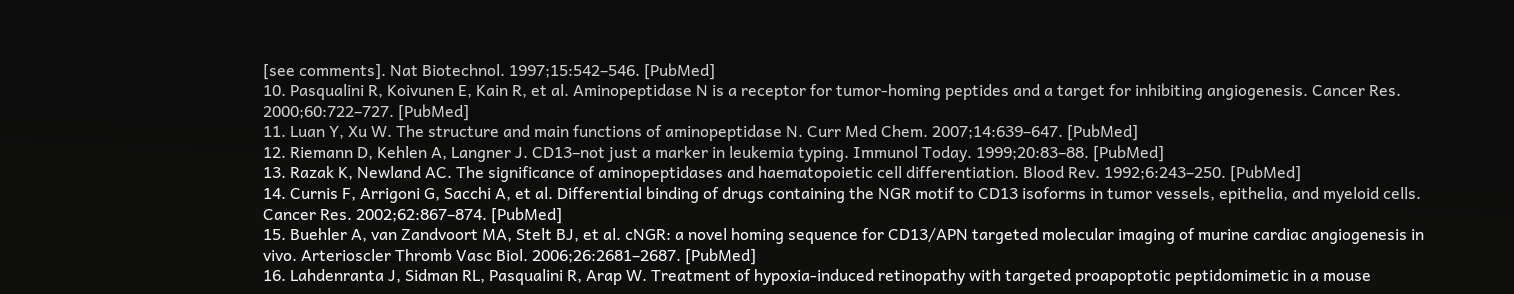[see comments]. Nat Biotechnol. 1997;15:542–546. [PubMed]
10. Pasqualini R, Koivunen E, Kain R, et al. Aminopeptidase N is a receptor for tumor-homing peptides and a target for inhibiting angiogenesis. Cancer Res. 2000;60:722–727. [PubMed]
11. Luan Y, Xu W. The structure and main functions of aminopeptidase N. Curr Med Chem. 2007;14:639–647. [PubMed]
12. Riemann D, Kehlen A, Langner J. CD13–not just a marker in leukemia typing. Immunol Today. 1999;20:83–88. [PubMed]
13. Razak K, Newland AC. The significance of aminopeptidases and haematopoietic cell differentiation. Blood Rev. 1992;6:243–250. [PubMed]
14. Curnis F, Arrigoni G, Sacchi A, et al. Differential binding of drugs containing the NGR motif to CD13 isoforms in tumor vessels, epithelia, and myeloid cells. Cancer Res. 2002;62:867–874. [PubMed]
15. Buehler A, van Zandvoort MA, Stelt BJ, et al. cNGR: a novel homing sequence for CD13/APN targeted molecular imaging of murine cardiac angiogenesis in vivo. Arterioscler Thromb Vasc Biol. 2006;26:2681–2687. [PubMed]
16. Lahdenranta J, Sidman RL, Pasqualini R, Arap W. Treatment of hypoxia-induced retinopathy with targeted proapoptotic peptidomimetic in a mouse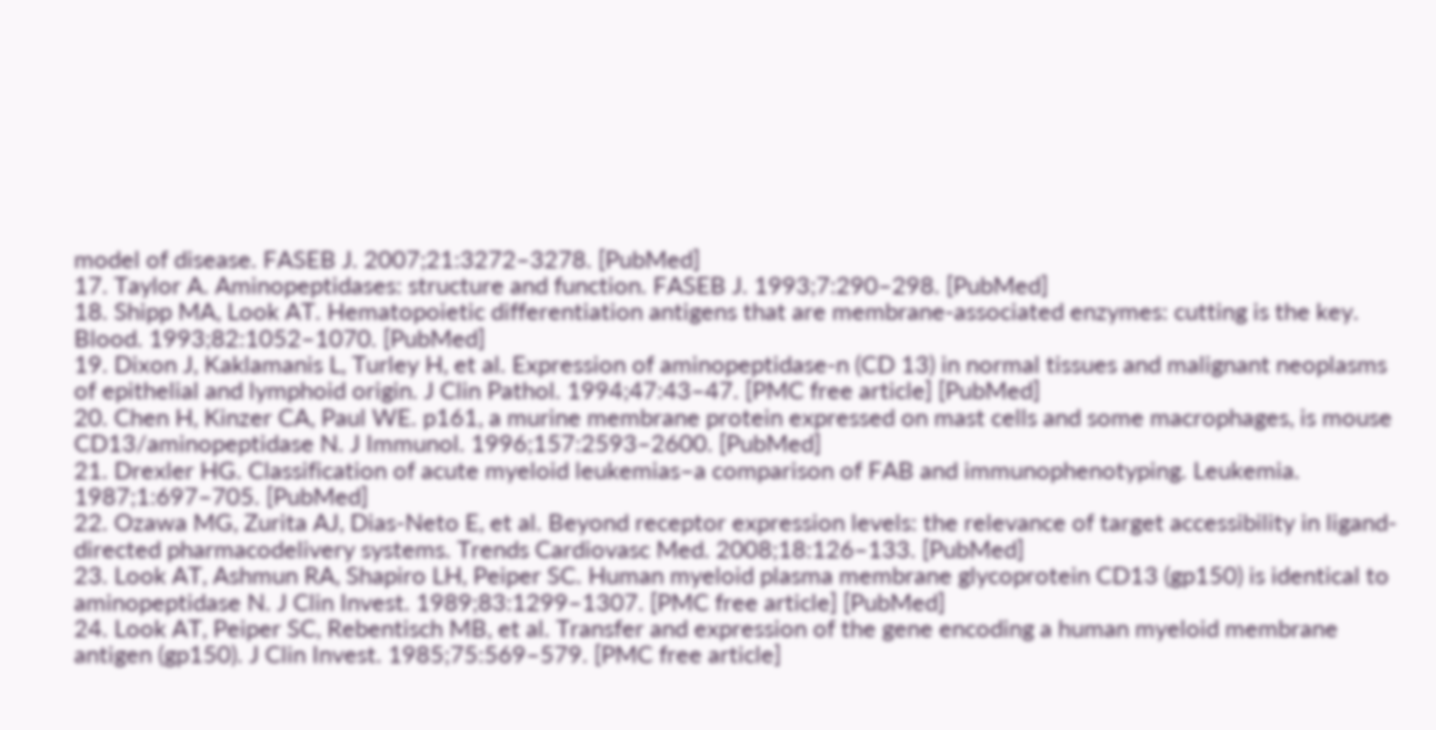model of disease. FASEB J. 2007;21:3272–3278. [PubMed]
17. Taylor A. Aminopeptidases: structure and function. FASEB J. 1993;7:290–298. [PubMed]
18. Shipp MA, Look AT. Hematopoietic differentiation antigens that are membrane-associated enzymes: cutting is the key. Blood. 1993;82:1052–1070. [PubMed]
19. Dixon J, Kaklamanis L, Turley H, et al. Expression of aminopeptidase-n (CD 13) in normal tissues and malignant neoplasms of epithelial and lymphoid origin. J Clin Pathol. 1994;47:43–47. [PMC free article] [PubMed]
20. Chen H, Kinzer CA, Paul WE. p161, a murine membrane protein expressed on mast cells and some macrophages, is mouse CD13/aminopeptidase N. J Immunol. 1996;157:2593–2600. [PubMed]
21. Drexler HG. Classification of acute myeloid leukemias–a comparison of FAB and immunophenotyping. Leukemia. 1987;1:697–705. [PubMed]
22. Ozawa MG, Zurita AJ, Dias-Neto E, et al. Beyond receptor expression levels: the relevance of target accessibility in ligand-directed pharmacodelivery systems. Trends Cardiovasc Med. 2008;18:126–133. [PubMed]
23. Look AT, Ashmun RA, Shapiro LH, Peiper SC. Human myeloid plasma membrane glycoprotein CD13 (gp150) is identical to aminopeptidase N. J Clin Invest. 1989;83:1299–1307. [PMC free article] [PubMed]
24. Look AT, Peiper SC, Rebentisch MB, et al. Transfer and expression of the gene encoding a human myeloid membrane antigen (gp150). J Clin Invest. 1985;75:569–579. [PMC free article]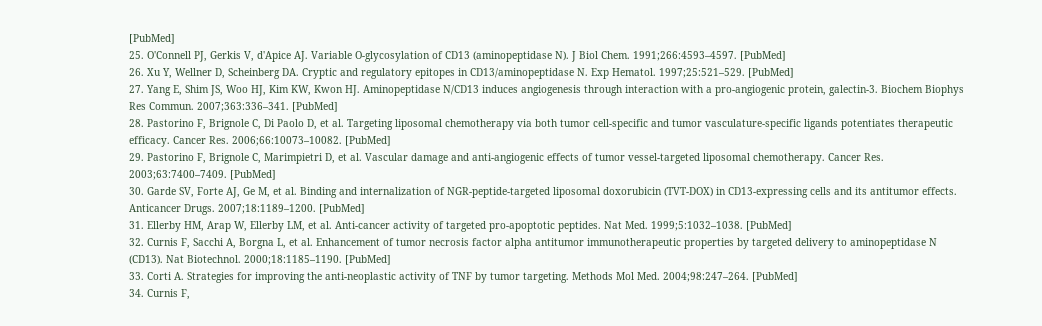[PubMed]
25. O'Connell PJ, Gerkis V, d'Apice AJ. Variable O-glycosylation of CD13 (aminopeptidase N). J Biol Chem. 1991;266:4593–4597. [PubMed]
26. Xu Y, Wellner D, Scheinberg DA. Cryptic and regulatory epitopes in CD13/aminopeptidase N. Exp Hematol. 1997;25:521–529. [PubMed]
27. Yang E, Shim JS, Woo HJ, Kim KW, Kwon HJ. Aminopeptidase N/CD13 induces angiogenesis through interaction with a pro-angiogenic protein, galectin-3. Biochem Biophys Res Commun. 2007;363:336–341. [PubMed]
28. Pastorino F, Brignole C, Di Paolo D, et al. Targeting liposomal chemotherapy via both tumor cell-specific and tumor vasculature-specific ligands potentiates therapeutic efficacy. Cancer Res. 2006;66:10073–10082. [PubMed]
29. Pastorino F, Brignole C, Marimpietri D, et al. Vascular damage and anti-angiogenic effects of tumor vessel-targeted liposomal chemotherapy. Cancer Res. 2003;63:7400–7409. [PubMed]
30. Garde SV, Forte AJ, Ge M, et al. Binding and internalization of NGR-peptide-targeted liposomal doxorubicin (TVT-DOX) in CD13-expressing cells and its antitumor effects. Anticancer Drugs. 2007;18:1189–1200. [PubMed]
31. Ellerby HM, Arap W, Ellerby LM, et al. Anti-cancer activity of targeted pro-apoptotic peptides. Nat Med. 1999;5:1032–1038. [PubMed]
32. Curnis F, Sacchi A, Borgna L, et al. Enhancement of tumor necrosis factor alpha antitumor immunotherapeutic properties by targeted delivery to aminopeptidase N (CD13). Nat Biotechnol. 2000;18:1185–1190. [PubMed]
33. Corti A. Strategies for improving the anti-neoplastic activity of TNF by tumor targeting. Methods Mol Med. 2004;98:247–264. [PubMed]
34. Curnis F,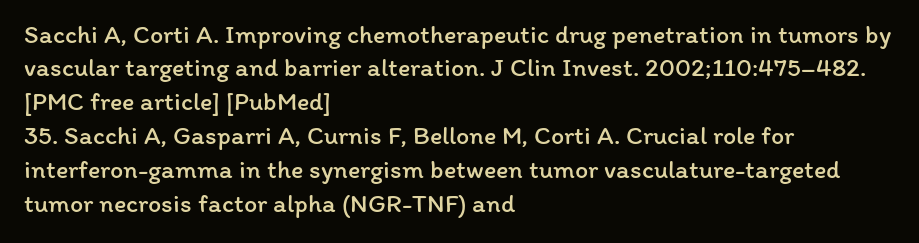Sacchi A, Corti A. Improving chemotherapeutic drug penetration in tumors by vascular targeting and barrier alteration. J Clin Invest. 2002;110:475–482. [PMC free article] [PubMed]
35. Sacchi A, Gasparri A, Curnis F, Bellone M, Corti A. Crucial role for interferon-gamma in the synergism between tumor vasculature-targeted tumor necrosis factor alpha (NGR-TNF) and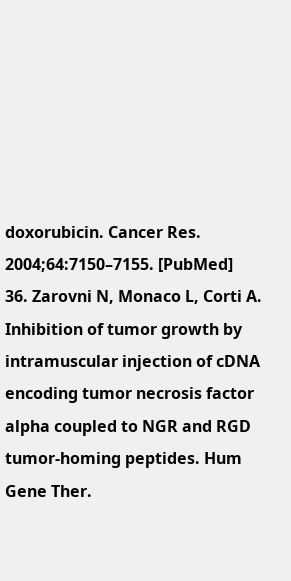doxorubicin. Cancer Res. 2004;64:7150–7155. [PubMed]
36. Zarovni N, Monaco L, Corti A. Inhibition of tumor growth by intramuscular injection of cDNA encoding tumor necrosis factor alpha coupled to NGR and RGD tumor-homing peptides. Hum Gene Ther.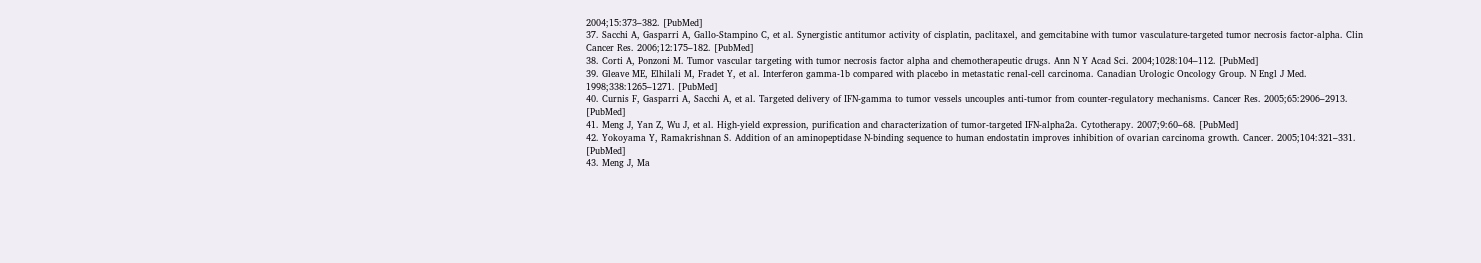2004;15:373–382. [PubMed]
37. Sacchi A, Gasparri A, Gallo-Stampino C, et al. Synergistic antitumor activity of cisplatin, paclitaxel, and gemcitabine with tumor vasculature-targeted tumor necrosis factor-alpha. Clin Cancer Res. 2006;12:175–182. [PubMed]
38. Corti A, Ponzoni M. Tumor vascular targeting with tumor necrosis factor alpha and chemotherapeutic drugs. Ann N Y Acad Sci. 2004;1028:104–112. [PubMed]
39. Gleave ME, Elhilali M, Fradet Y, et al. Interferon gamma-1b compared with placebo in metastatic renal-cell carcinoma. Canadian Urologic Oncology Group. N Engl J Med. 1998;338:1265–1271. [PubMed]
40. Curnis F, Gasparri A, Sacchi A, et al. Targeted delivery of IFN-gamma to tumor vessels uncouples anti-tumor from counter-regulatory mechanisms. Cancer Res. 2005;65:2906–2913. [PubMed]
41. Meng J, Yan Z, Wu J, et al. High-yield expression, purification and characterization of tumor-targeted IFN-alpha2a. Cytotherapy. 2007;9:60–68. [PubMed]
42. Yokoyama Y, Ramakrishnan S. Addition of an aminopeptidase N-binding sequence to human endostatin improves inhibition of ovarian carcinoma growth. Cancer. 2005;104:321–331. [PubMed]
43. Meng J, Ma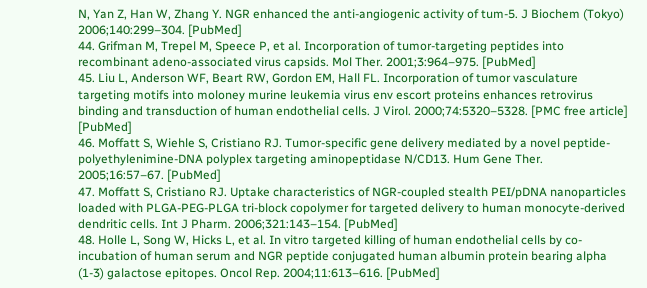N, Yan Z, Han W, Zhang Y. NGR enhanced the anti-angiogenic activity of tum-5. J Biochem (Tokyo) 2006;140:299–304. [PubMed]
44. Grifman M, Trepel M, Speece P, et al. Incorporation of tumor-targeting peptides into recombinant adeno-associated virus capsids. Mol Ther. 2001;3:964–975. [PubMed]
45. Liu L, Anderson WF, Beart RW, Gordon EM, Hall FL. Incorporation of tumor vasculature targeting motifs into moloney murine leukemia virus env escort proteins enhances retrovirus binding and transduction of human endothelial cells. J Virol. 2000;74:5320–5328. [PMC free article] [PubMed]
46. Moffatt S, Wiehle S, Cristiano RJ. Tumor-specific gene delivery mediated by a novel peptide-polyethylenimine-DNA polyplex targeting aminopeptidase N/CD13. Hum Gene Ther. 2005;16:57–67. [PubMed]
47. Moffatt S, Cristiano RJ. Uptake characteristics of NGR-coupled stealth PEI/pDNA nanoparticles loaded with PLGA-PEG-PLGA tri-block copolymer for targeted delivery to human monocyte-derived dendritic cells. Int J Pharm. 2006;321:143–154. [PubMed]
48. Holle L, Song W, Hicks L, et al. In vitro targeted killing of human endothelial cells by co-incubation of human serum and NGR peptide conjugated human albumin protein bearing alpha (1-3) galactose epitopes. Oncol Rep. 2004;11:613–616. [PubMed]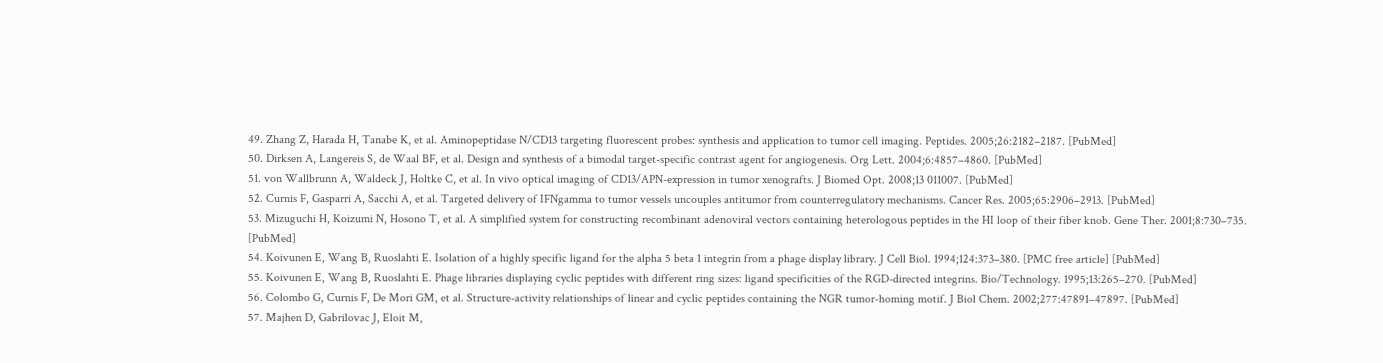49. Zhang Z, Harada H, Tanabe K, et al. Aminopeptidase N/CD13 targeting fluorescent probes: synthesis and application to tumor cell imaging. Peptides. 2005;26:2182–2187. [PubMed]
50. Dirksen A, Langereis S, de Waal BF, et al. Design and synthesis of a bimodal target-specific contrast agent for angiogenesis. Org Lett. 2004;6:4857–4860. [PubMed]
51. von Wallbrunn A, Waldeck J, Holtke C, et al. In vivo optical imaging of CD13/APN-expression in tumor xenografts. J Biomed Opt. 2008;13 011007. [PubMed]
52. Curnis F, Gasparri A, Sacchi A, et al. Targeted delivery of IFNgamma to tumor vessels uncouples antitumor from counterregulatory mechanisms. Cancer Res. 2005;65:2906–2913. [PubMed]
53. Mizuguchi H, Koizumi N, Hosono T, et al. A simplified system for constructing recombinant adenoviral vectors containing heterologous peptides in the HI loop of their fiber knob. Gene Ther. 2001;8:730–735. [PubMed]
54. Koivunen E, Wang B, Ruoslahti E. Isolation of a highly specific ligand for the alpha 5 beta 1 integrin from a phage display library. J Cell Biol. 1994;124:373–380. [PMC free article] [PubMed]
55. Koivunen E, Wang B, Ruoslahti E. Phage libraries displaying cyclic peptides with different ring sizes: ligand specificities of the RGD-directed integrins. Bio/Technology. 1995;13:265–270. [PubMed]
56. Colombo G, Curnis F, De Mori GM, et al. Structure-activity relationships of linear and cyclic peptides containing the NGR tumor-homing motif. J Biol Chem. 2002;277:47891–47897. [PubMed]
57. Majhen D, Gabrilovac J, Eloit M,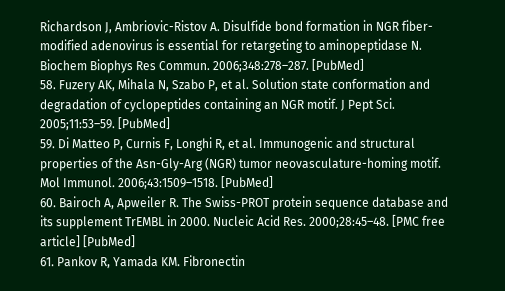Richardson J, Ambriovic-Ristov A. Disulfide bond formation in NGR fiber-modified adenovirus is essential for retargeting to aminopeptidase N. Biochem Biophys Res Commun. 2006;348:278–287. [PubMed]
58. Fuzery AK, Mihala N, Szabo P, et al. Solution state conformation and degradation of cyclopeptides containing an NGR motif. J Pept Sci. 2005;11:53–59. [PubMed]
59. Di Matteo P, Curnis F, Longhi R, et al. Immunogenic and structural properties of the Asn-Gly-Arg (NGR) tumor neovasculature-homing motif. Mol Immunol. 2006;43:1509–1518. [PubMed]
60. Bairoch A, Apweiler R. The Swiss-PROT protein sequence database and its supplement TrEMBL in 2000. Nucleic Acid Res. 2000;28:45–48. [PMC free article] [PubMed]
61. Pankov R, Yamada KM. Fibronectin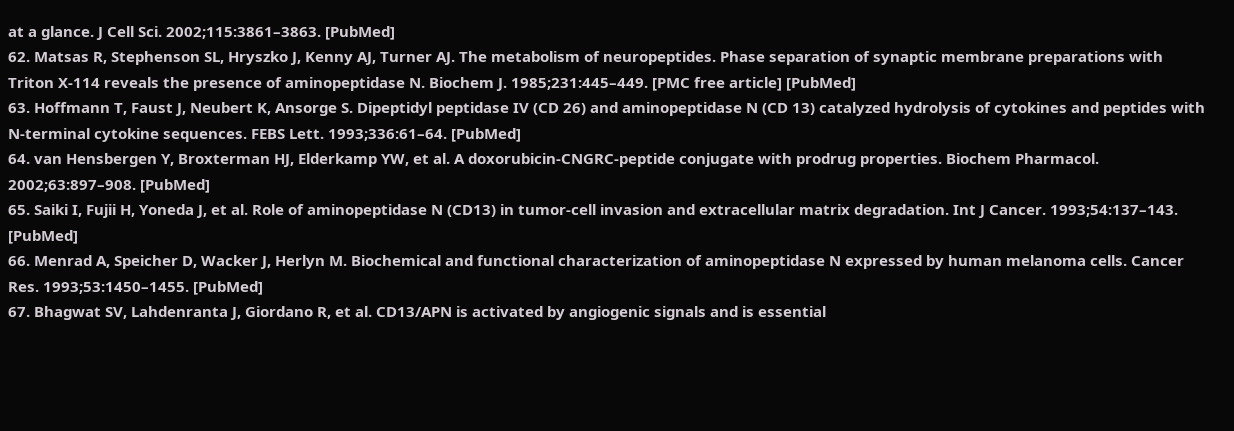at a glance. J Cell Sci. 2002;115:3861–3863. [PubMed]
62. Matsas R, Stephenson SL, Hryszko J, Kenny AJ, Turner AJ. The metabolism of neuropeptides. Phase separation of synaptic membrane preparations with Triton X-114 reveals the presence of aminopeptidase N. Biochem J. 1985;231:445–449. [PMC free article] [PubMed]
63. Hoffmann T, Faust J, Neubert K, Ansorge S. Dipeptidyl peptidase IV (CD 26) and aminopeptidase N (CD 13) catalyzed hydrolysis of cytokines and peptides with N-terminal cytokine sequences. FEBS Lett. 1993;336:61–64. [PubMed]
64. van Hensbergen Y, Broxterman HJ, Elderkamp YW, et al. A doxorubicin-CNGRC-peptide conjugate with prodrug properties. Biochem Pharmacol. 2002;63:897–908. [PubMed]
65. Saiki I, Fujii H, Yoneda J, et al. Role of aminopeptidase N (CD13) in tumor-cell invasion and extracellular matrix degradation. Int J Cancer. 1993;54:137–143. [PubMed]
66. Menrad A, Speicher D, Wacker J, Herlyn M. Biochemical and functional characterization of aminopeptidase N expressed by human melanoma cells. Cancer Res. 1993;53:1450–1455. [PubMed]
67. Bhagwat SV, Lahdenranta J, Giordano R, et al. CD13/APN is activated by angiogenic signals and is essential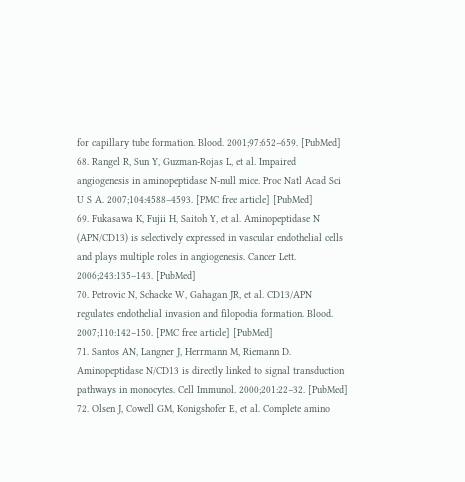for capillary tube formation. Blood. 2001;97:652–659. [PubMed]
68. Rangel R, Sun Y, Guzman-Rojas L, et al. Impaired angiogenesis in aminopeptidase N-null mice. Proc Natl Acad Sci U S A. 2007;104:4588–4593. [PMC free article] [PubMed]
69. Fukasawa K, Fujii H, Saitoh Y, et al. Aminopeptidase N (APN/CD13) is selectively expressed in vascular endothelial cells and plays multiple roles in angiogenesis. Cancer Lett. 2006;243:135–143. [PubMed]
70. Petrovic N, Schacke W, Gahagan JR, et al. CD13/APN regulates endothelial invasion and filopodia formation. Blood. 2007;110:142–150. [PMC free article] [PubMed]
71. Santos AN, Langner J, Herrmann M, Riemann D. Aminopeptidase N/CD13 is directly linked to signal transduction pathways in monocytes. Cell Immunol. 2000;201:22–32. [PubMed]
72. Olsen J, Cowell GM, Konigshofer E, et al. Complete amino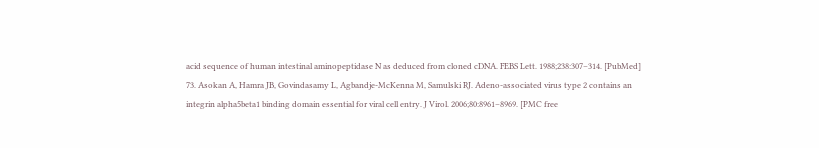acid sequence of human intestinal aminopeptidase N as deduced from cloned cDNA. FEBS Lett. 1988;238:307–314. [PubMed]
73. Asokan A, Hamra JB, Govindasamy L, Agbandje-McKenna M, Samulski RJ. Adeno-associated virus type 2 contains an integrin alpha5beta1 binding domain essential for viral cell entry. J Virol. 2006;80:8961–8969. [PMC free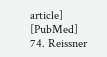article] [PubMed]
74. Reissner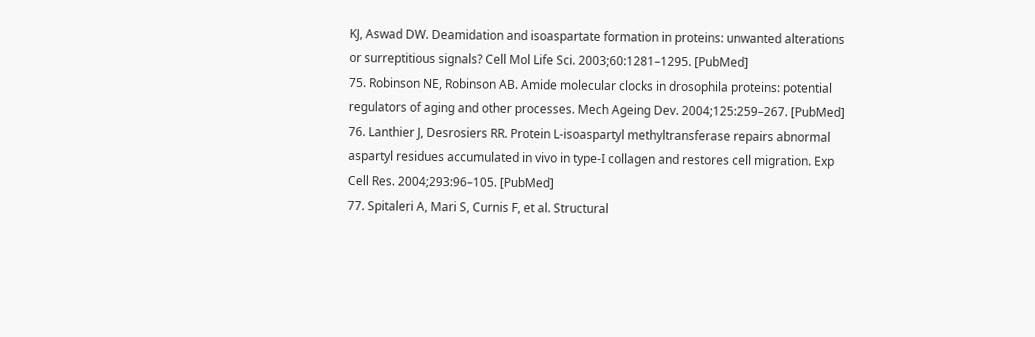KJ, Aswad DW. Deamidation and isoaspartate formation in proteins: unwanted alterations or surreptitious signals? Cell Mol Life Sci. 2003;60:1281–1295. [PubMed]
75. Robinson NE, Robinson AB. Amide molecular clocks in drosophila proteins: potential regulators of aging and other processes. Mech Ageing Dev. 2004;125:259–267. [PubMed]
76. Lanthier J, Desrosiers RR. Protein L-isoaspartyl methyltransferase repairs abnormal aspartyl residues accumulated in vivo in type-I collagen and restores cell migration. Exp Cell Res. 2004;293:96–105. [PubMed]
77. Spitaleri A, Mari S, Curnis F, et al. Structural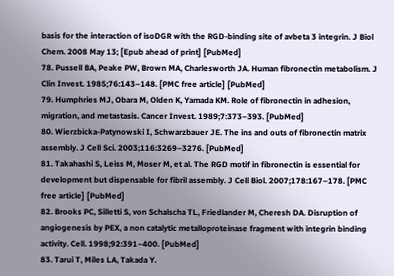basis for the interaction of isoDGR with the RGD-binding site of avbeta 3 integrin. J Biol Chem. 2008 May 13; [Epub ahead of print] [PubMed]
78. Pussell BA, Peake PW, Brown MA, Charlesworth JA. Human fibronectin metabolism. J Clin Invest. 1985;76:143–148. [PMC free article] [PubMed]
79. Humphries MJ, Obara M, Olden K, Yamada KM. Role of fibronectin in adhesion, migration, and metastasis. Cancer Invest. 1989;7:373–393. [PubMed]
80. Wierzbicka-Patynowski I, Schwarzbauer JE. The ins and outs of fibronectin matrix assembly. J Cell Sci. 2003;116:3269–3276. [PubMed]
81. Takahashi S, Leiss M, Moser M, et al. The RGD motif in fibronectin is essential for development but dispensable for fibril assembly. J Cell Biol. 2007;178:167–178. [PMC free article] [PubMed]
82. Brooks PC, Silletti S, von Schalscha TL, Friedlander M, Cheresh DA. Disruption of angiogenesis by PEX, a non catalytic metalloproteinase fragment with integrin binding activity. Cell. 1998;92:391–400. [PubMed]
83. Tarui T, Miles LA, Takada Y.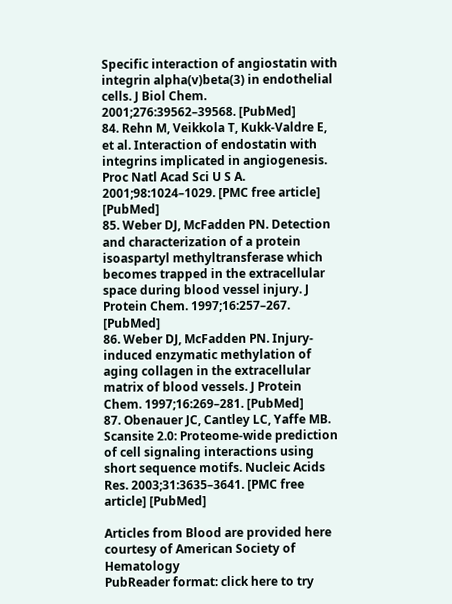Specific interaction of angiostatin with integrin alpha(v)beta(3) in endothelial cells. J Biol Chem. 2001;276:39562–39568. [PubMed]
84. Rehn M, Veikkola T, Kukk-Valdre E, et al. Interaction of endostatin with integrins implicated in angiogenesis. Proc Natl Acad Sci U S A. 2001;98:1024–1029. [PMC free article] [PubMed]
85. Weber DJ, McFadden PN. Detection and characterization of a protein isoaspartyl methyltransferase which becomes trapped in the extracellular space during blood vessel injury. J Protein Chem. 1997;16:257–267. [PubMed]
86. Weber DJ, McFadden PN. Injury-induced enzymatic methylation of aging collagen in the extracellular matrix of blood vessels. J Protein Chem. 1997;16:269–281. [PubMed]
87. Obenauer JC, Cantley LC, Yaffe MB. Scansite 2.0: Proteome-wide prediction of cell signaling interactions using short sequence motifs. Nucleic Acids Res. 2003;31:3635–3641. [PMC free article] [PubMed]

Articles from Blood are provided here courtesy of American Society of Hematology
PubReader format: click here to try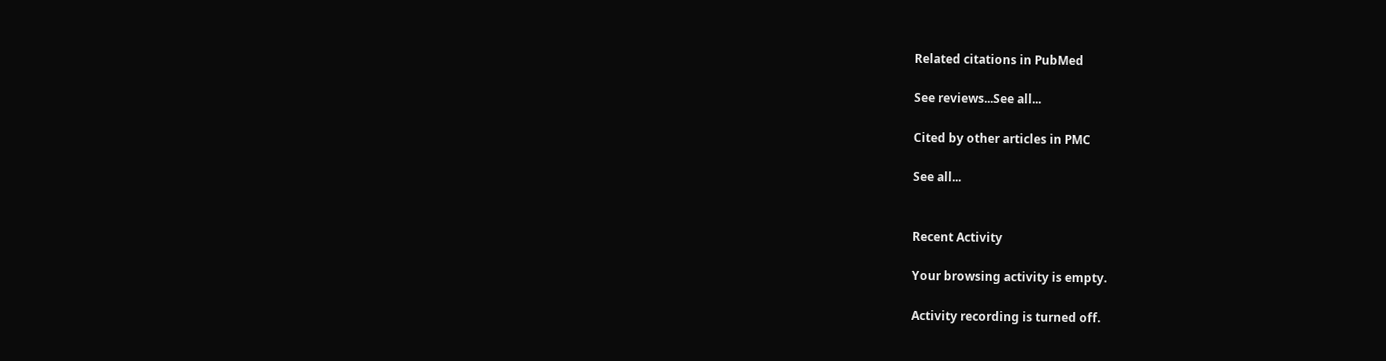Related citations in PubMed

See reviews...See all...

Cited by other articles in PMC

See all...


Recent Activity

Your browsing activity is empty.

Activity recording is turned off.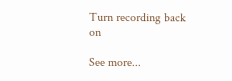Turn recording back on

See more...